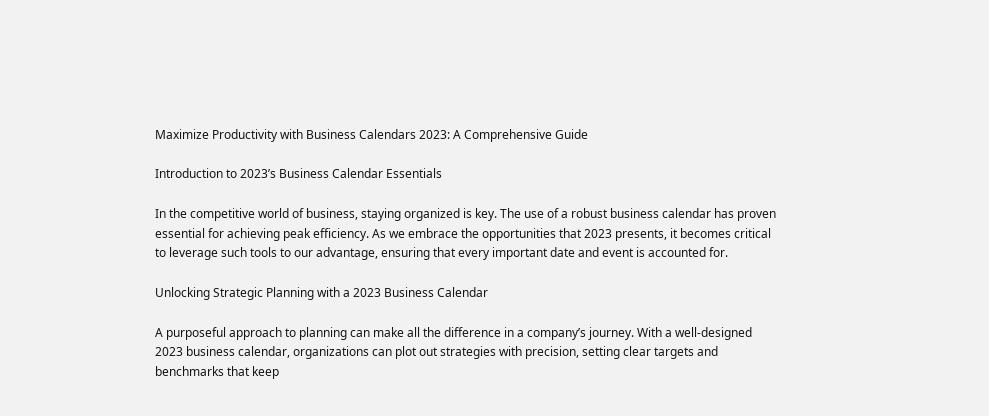Maximize Productivity with Business Calendars 2023: A Comprehensive Guide

Introduction to 2023’s Business Calendar Essentials

In the competitive world of business, staying organized is key. The use of a robust business calendar has proven essential for achieving peak efficiency. As we embrace the opportunities that 2023 presents, it becomes critical to leverage such tools to our advantage, ensuring that every important date and event is accounted for.

Unlocking Strategic Planning with a 2023 Business Calendar

A purposeful approach to planning can make all the difference in a company’s journey. With a well-designed 2023 business calendar, organizations can plot out strategies with precision, setting clear targets and benchmarks that keep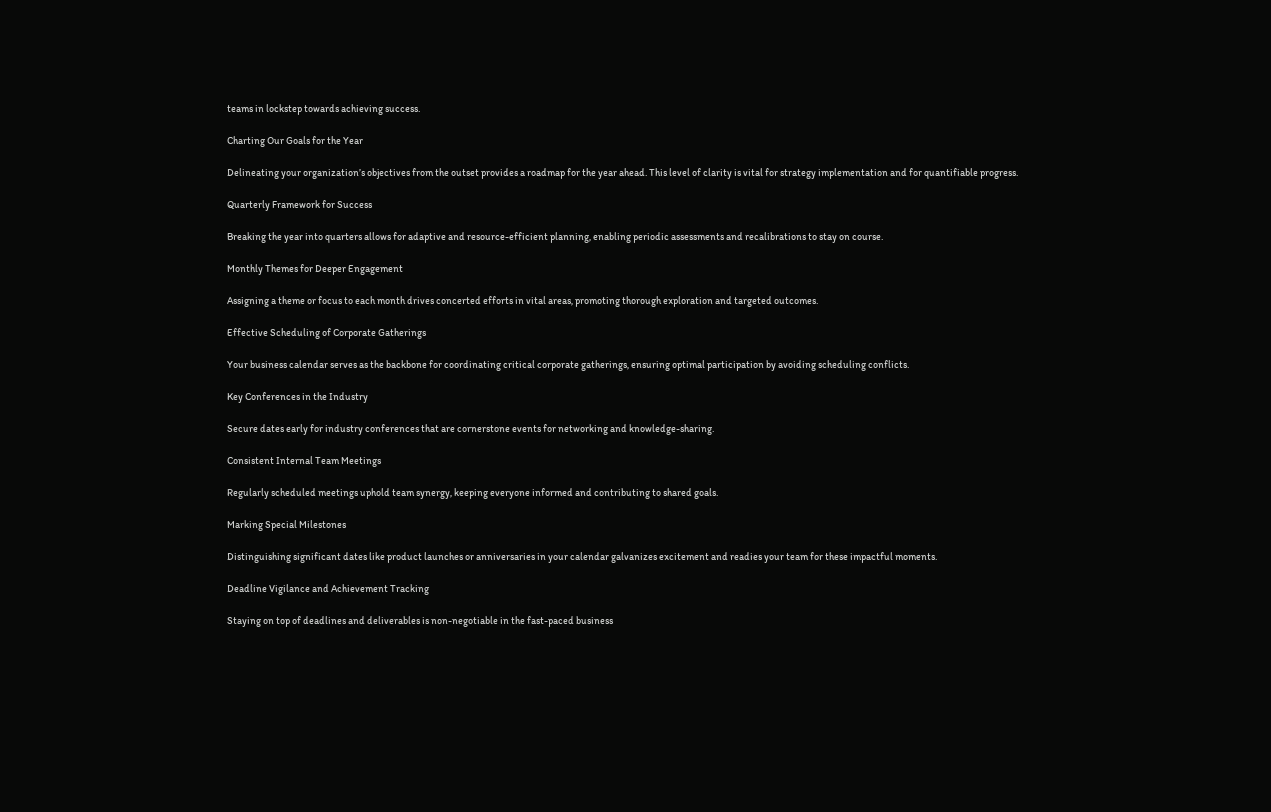teams in lockstep towards achieving success.

Charting Our Goals for the Year

Delineating your organization’s objectives from the outset provides a roadmap for the year ahead. This level of clarity is vital for strategy implementation and for quantifiable progress.

Quarterly Framework for Success

Breaking the year into quarters allows for adaptive and resource-efficient planning, enabling periodic assessments and recalibrations to stay on course.

Monthly Themes for Deeper Engagement

Assigning a theme or focus to each month drives concerted efforts in vital areas, promoting thorough exploration and targeted outcomes.

Effective Scheduling of Corporate Gatherings

Your business calendar serves as the backbone for coordinating critical corporate gatherings, ensuring optimal participation by avoiding scheduling conflicts.

Key Conferences in the Industry

Secure dates early for industry conferences that are cornerstone events for networking and knowledge-sharing.

Consistent Internal Team Meetings

Regularly scheduled meetings uphold team synergy, keeping everyone informed and contributing to shared goals.

Marking Special Milestones

Distinguishing significant dates like product launches or anniversaries in your calendar galvanizes excitement and readies your team for these impactful moments.

Deadline Vigilance and Achievement Tracking

Staying on top of deadlines and deliverables is non-negotiable in the fast-paced business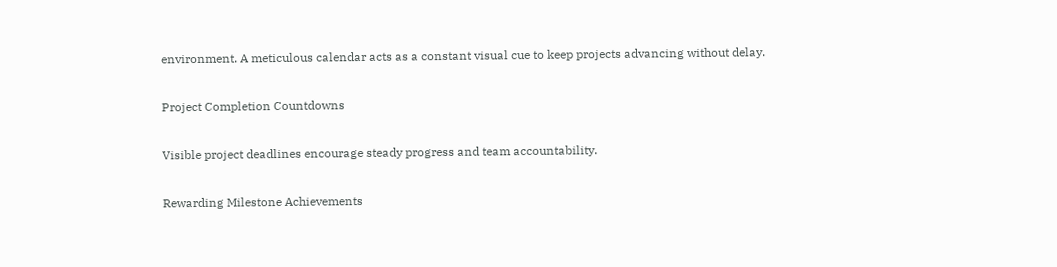environment. A meticulous calendar acts as a constant visual cue to keep projects advancing without delay.

Project Completion Countdowns

Visible project deadlines encourage steady progress and team accountability.

Rewarding Milestone Achievements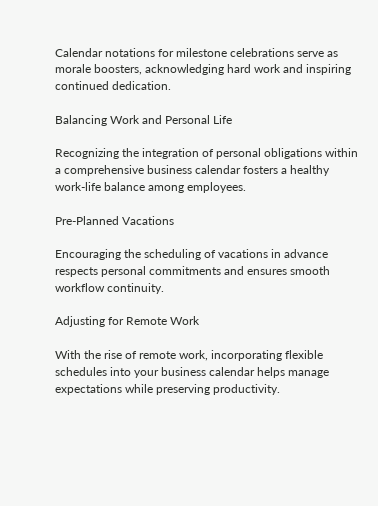Calendar notations for milestone celebrations serve as morale boosters, acknowledging hard work and inspiring continued dedication.

Balancing Work and Personal Life

Recognizing the integration of personal obligations within a comprehensive business calendar fosters a healthy work-life balance among employees.

Pre-Planned Vacations

Encouraging the scheduling of vacations in advance respects personal commitments and ensures smooth workflow continuity.

Adjusting for Remote Work

With the rise of remote work, incorporating flexible schedules into your business calendar helps manage expectations while preserving productivity.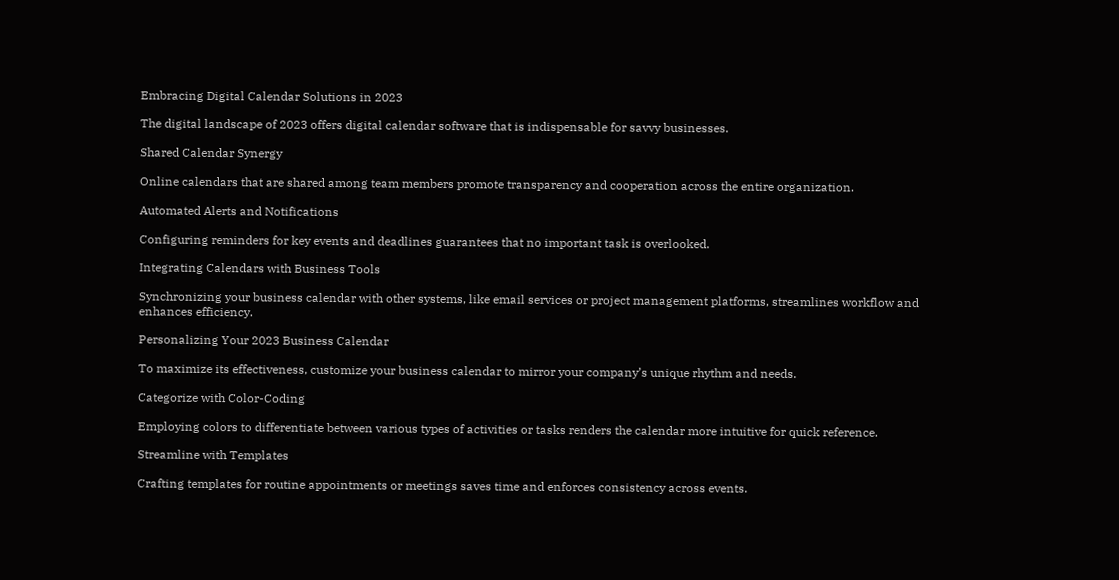Embracing Digital Calendar Solutions in 2023

The digital landscape of 2023 offers digital calendar software that is indispensable for savvy businesses.

Shared Calendar Synergy

Online calendars that are shared among team members promote transparency and cooperation across the entire organization.

Automated Alerts and Notifications

Configuring reminders for key events and deadlines guarantees that no important task is overlooked.

Integrating Calendars with Business Tools

Synchronizing your business calendar with other systems, like email services or project management platforms, streamlines workflow and enhances efficiency.

Personalizing Your 2023 Business Calendar

To maximize its effectiveness, customize your business calendar to mirror your company’s unique rhythm and needs.

Categorize with Color-Coding

Employing colors to differentiate between various types of activities or tasks renders the calendar more intuitive for quick reference.

Streamline with Templates

Crafting templates for routine appointments or meetings saves time and enforces consistency across events.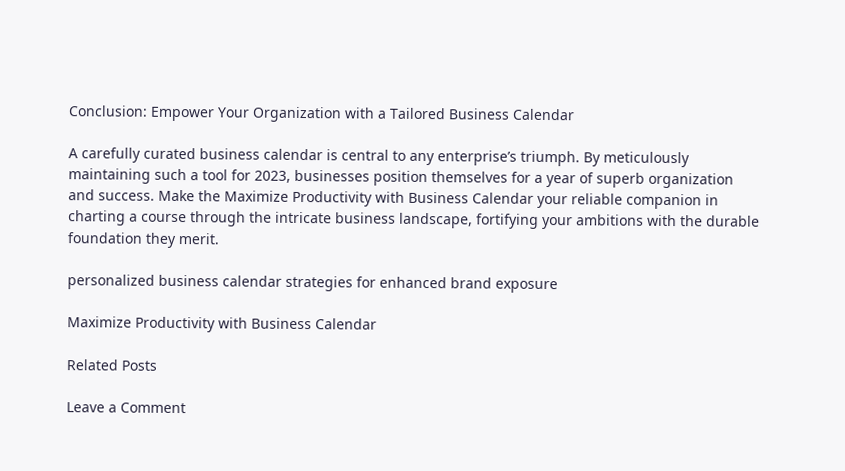Conclusion: Empower Your Organization with a Tailored Business Calendar

A carefully curated business calendar is central to any enterprise’s triumph. By meticulously maintaining such a tool for 2023, businesses position themselves for a year of superb organization and success. Make the Maximize Productivity with Business Calendar your reliable companion in charting a course through the intricate business landscape, fortifying your ambitions with the durable foundation they merit.

personalized business calendar strategies for enhanced brand exposure

Maximize Productivity with Business Calendar

Related Posts

Leave a Comment